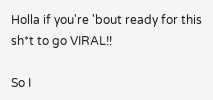Holla if you're 'bout ready for this sh*t to go VIRAL!!

So I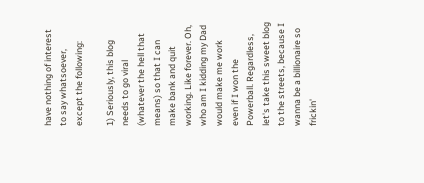have nothing of interest to say whatsoever, except the following:

1) Seriously, this blog needs to go viral (whatever the hell that means) so that I can make bank and quit working. Like forever. Oh, who am I kidding my Dad would make me work even if I won the Powerball. Regardless, let's take this sweet blog to the streets, because I wanna be a billionaire so frickin'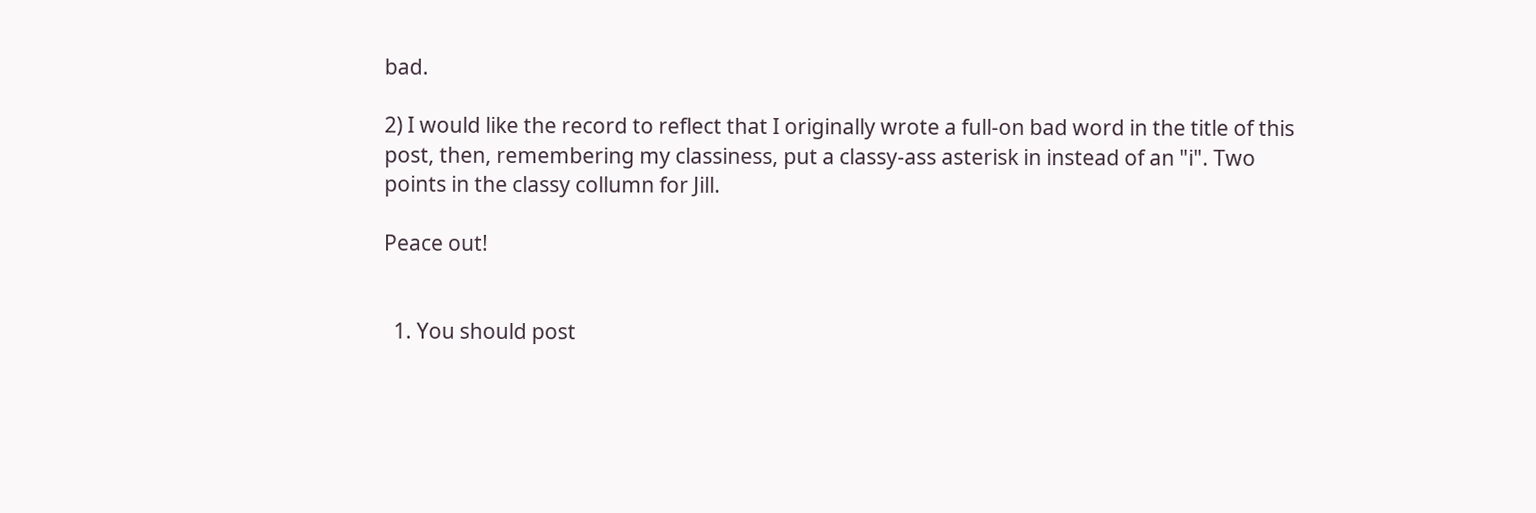bad.

2) I would like the record to reflect that I originally wrote a full-on bad word in the title of this post, then, remembering my classiness, put a classy-ass asterisk in instead of an "i". Two points in the classy collumn for Jill.

Peace out!


  1. You should post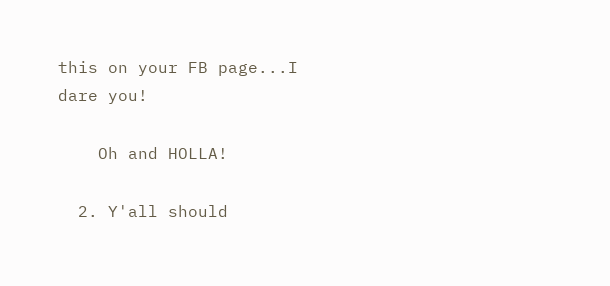this on your FB page...I dare you!

    Oh and HOLLA!

  2. Y'all should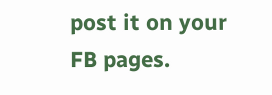post it on your FB pages.